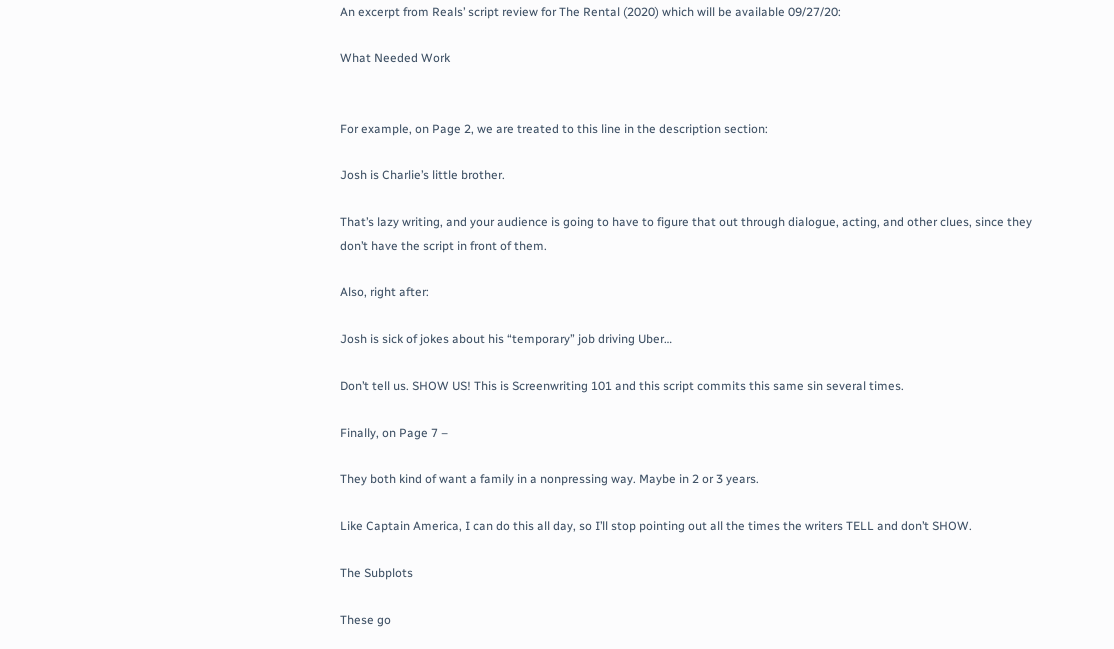An excerpt from Reals’ script review for The Rental (2020) which will be available 09/27/20:

What Needed Work


For example, on Page 2, we are treated to this line in the description section:

Josh is Charlie’s little brother.

That’s lazy writing, and your audience is going to have to figure that out through dialogue, acting, and other clues, since they don’t have the script in front of them.

Also, right after:

Josh is sick of jokes about his “temporary” job driving Uber…

Don’t tell us. SHOW US! This is Screenwriting 101 and this script commits this same sin several times.

Finally, on Page 7 –

They both kind of want a family in a nonpressing way. Maybe in 2 or 3 years.

Like Captain America, I can do this all day, so I’ll stop pointing out all the times the writers TELL and don’t SHOW.

The Subplots

These go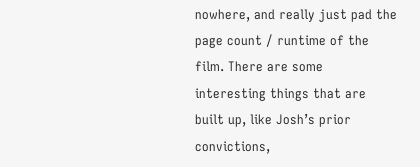nowhere, and really just pad the page count / runtime of the film. There are some interesting things that are built up, like Josh’s prior convictions,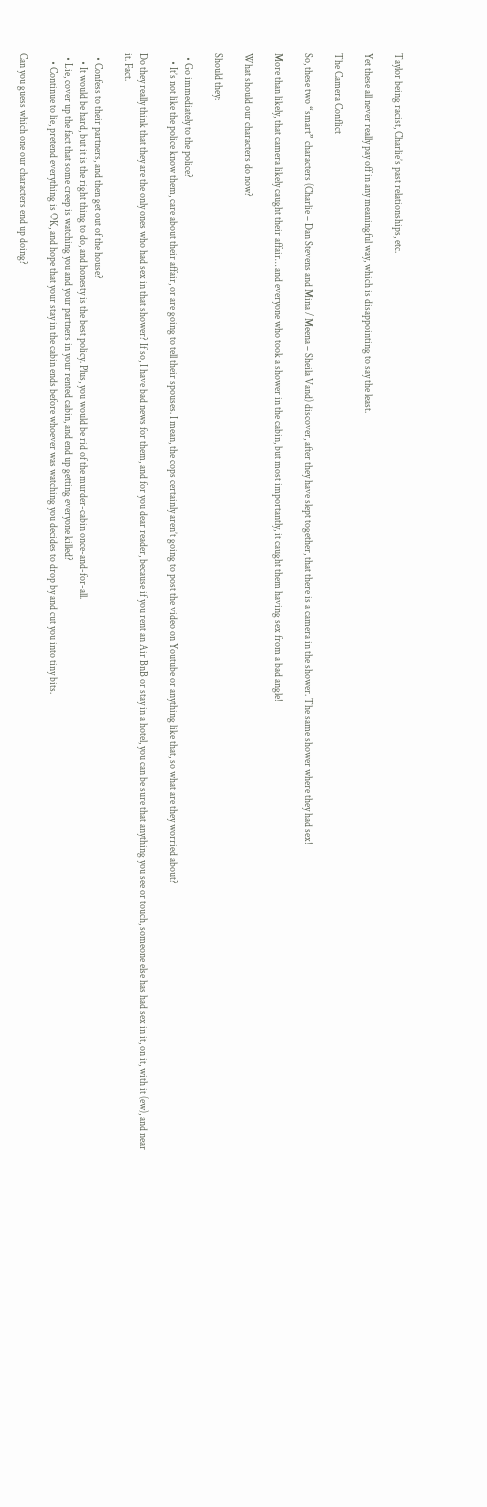Taylor being racist, Charlie’s past relationships, etc.

Yet these all never really pay off in any meaningful way, which is disappointing to say the least.

The Camera Conflict

So, these two “smart” characters (Charlie – Dan Stevens and Mina / Meena – Sheila Vand) discover, after they have slept together, that there is a camera in the shower. The same shower where they had sex!

More than likely, that camera likely caught their affair… and everyone who took a shower in the cabin, but most importantly, it caught them having sex from a bad angle!

What should our characters do now?

Should they:

  • Go immediately to the police?
    • It’s not like the police know them, care about their affair, or are going to tell their spouses. I mean, the cops certainly aren’t going to post the video on Youtube or anything like that, so what are they worried about?

Do they really think that they are the only ones who had sex in that shower? If so, I have bad news for them, and for you dear reader, because if you rent an Air BnB or stay in a hotel, you can be sure that anything you see or touch, someone else has had sex in it, on it, with it (ew), and near it. Fact.

  • Confess to their partners, and then get out of the house?
    • It would be hard, but it is the right thing to do, and honesty is the best policy. Plus, you would be rid of the murder-cabin once-and-for-all.
  • Lie, cover up the fact that some creep is watching you and your partners in your rented cabin, and end up getting everyone killed?
    • Continue to lie, pretend everything is OK, and hope that your stay in the cabin ends before whoever was watching you decides to drop by and cut you into tiny bits.

Can you guess which one our characters end up doing?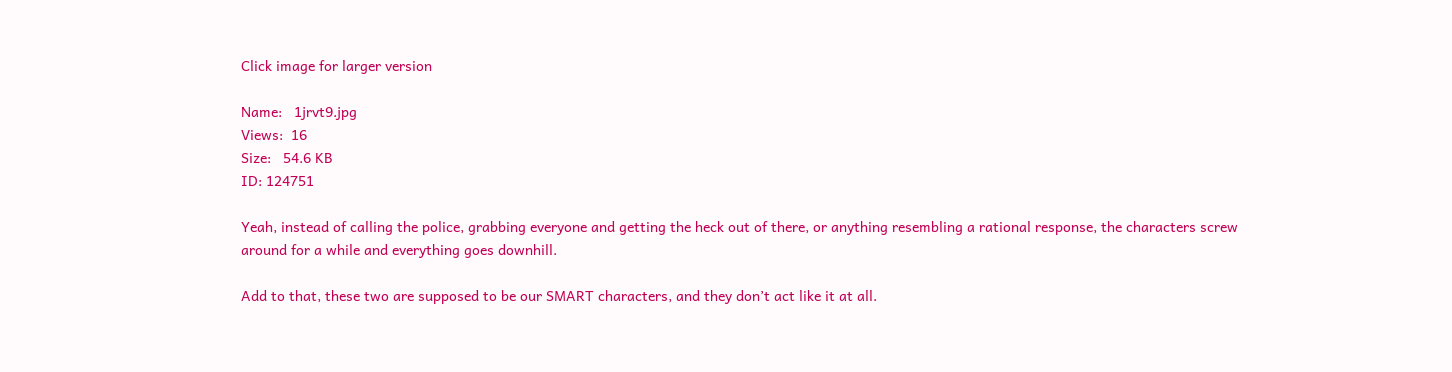Click image for larger version

Name:   1jrvt9.jpg
Views:  16
Size:   54.6 KB
ID: 124751

Yeah, instead of calling the police, grabbing everyone and getting the heck out of there, or anything resembling a rational response, the characters screw around for a while and everything goes downhill.

Add to that, these two are supposed to be our SMART characters, and they don’t act like it at all.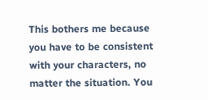This bothers me because you have to be consistent with your characters, no matter the situation. You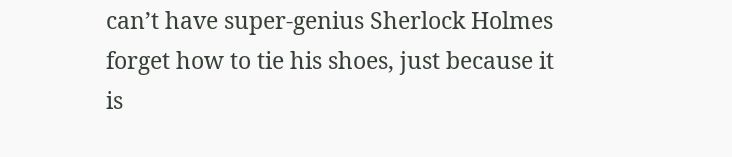can’t have super-genius Sherlock Holmes forget how to tie his shoes, just because it is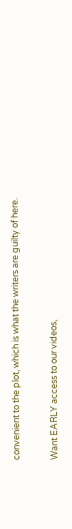convenient to the plot, which is what the writers are guilty of here.

Want EARLY access to our videos,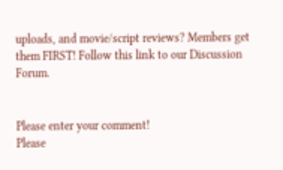uploads, and movie/script reviews? Members get them FIRST! Follow this link to our Discussion Forum.


Please enter your comment!
Please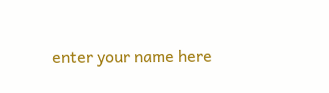enter your name here